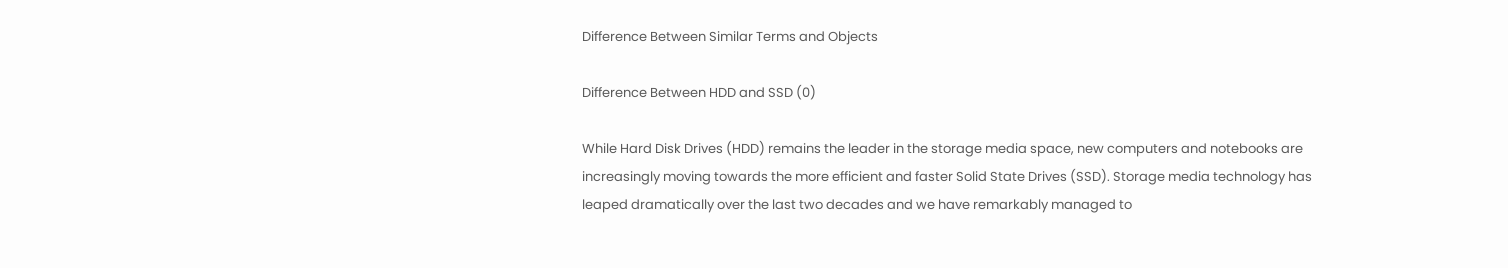Difference Between Similar Terms and Objects

Difference Between HDD and SSD (0)

While Hard Disk Drives (HDD) remains the leader in the storage media space, new computers and notebooks are increasingly moving towards the more efficient and faster Solid State Drives (SSD). Storage media technology has leaped dramatically over the last two decades and we have remarkably managed to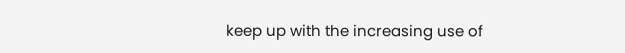keep up with the increasing use of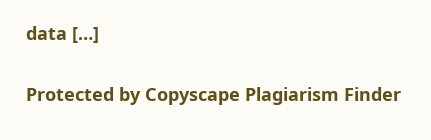data […]

Protected by Copyscape Plagiarism Finder